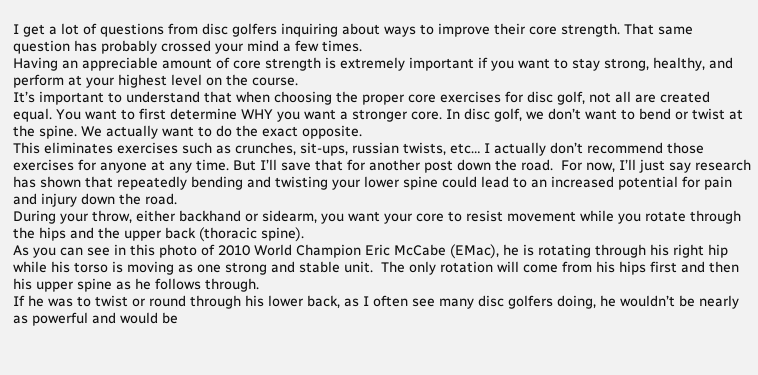I get a lot of questions from disc golfers inquiring about ways to improve their core strength. That same question has probably crossed your mind a few times.
Having an appreciable amount of core strength is extremely important if you want to stay strong, healthy, and perform at your highest level on the course.
It’s important to understand that when choosing the proper core exercises for disc golf, not all are created equal. You want to first determine WHY you want a stronger core. In disc golf, we don’t want to bend or twist at the spine. We actually want to do the exact opposite.
This eliminates exercises such as crunches, sit-ups, russian twists, etc… I actually don’t recommend those exercises for anyone at any time. But I’ll save that for another post down the road.  For now, I’ll just say research has shown that repeatedly bending and twisting your lower spine could lead to an increased potential for pain and injury down the road.
During your throw, either backhand or sidearm, you want your core to resist movement while you rotate through the hips and the upper back (thoracic spine).
As you can see in this photo of 2010 World Champion Eric McCabe (EMac), he is rotating through his right hip while his torso is moving as one strong and stable unit.  The only rotation will come from his hips first and then his upper spine as he follows through.
If he was to twist or round through his lower back, as I often see many disc golfers doing, he wouldn’t be nearly as powerful and would be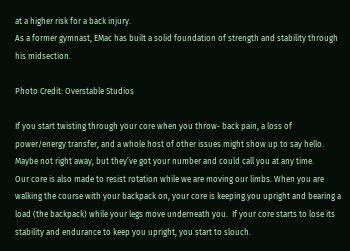at a higher risk for a back injury.
As a former gymnast, EMac has built a solid foundation of strength and stability through his midsection.

Photo Credit: Overstable Studios

If you start twisting through your core when you throw- back pain, a loss of power/energy transfer, and a whole host of other issues might show up to say hello. Maybe not right away, but they’ve got your number and could call you at any time.
Our core is also made to resist rotation while we are moving our limbs. When you are walking the course with your backpack on, your core is keeping you upright and bearing a load (the backpack) while your legs move underneath you.  If your core starts to lose its stability and endurance to keep you upright, you start to slouch.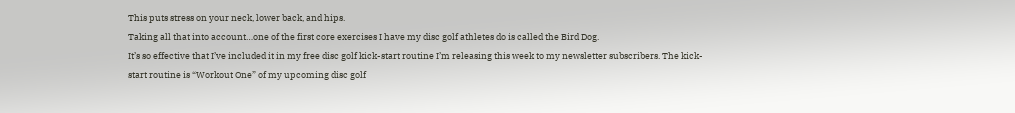This puts stress on your neck, lower back, and hips.
Taking all that into account…one of the first core exercises I have my disc golf athletes do is called the Bird Dog.
It’s so effective that I’ve included it in my free disc golf kick-start routine I’m releasing this week to my newsletter subscribers. The kick-start routine is “Workout One” of my upcoming disc golf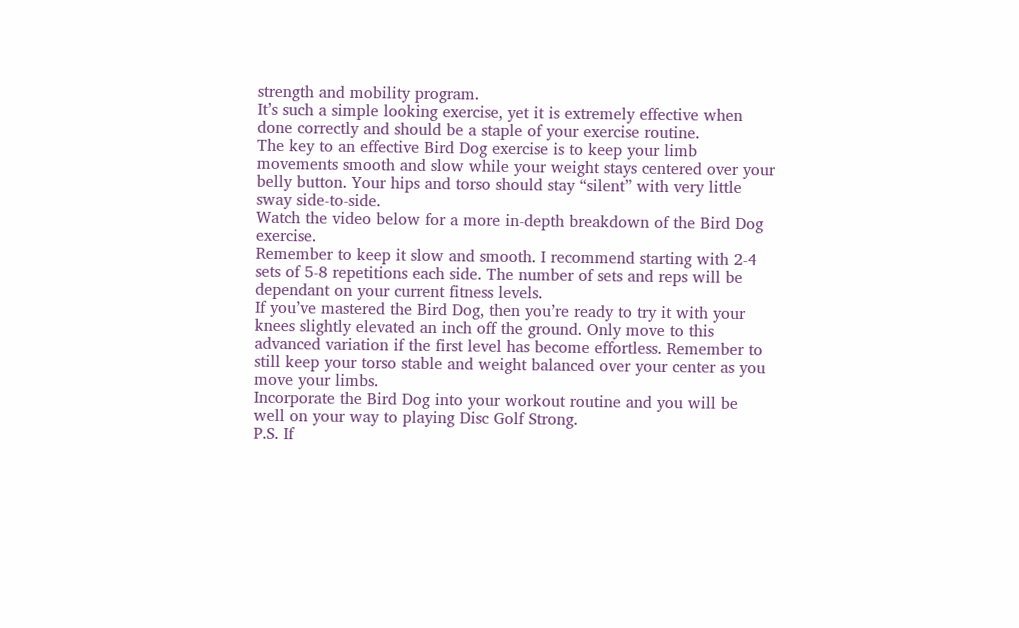strength and mobility program.
It’s such a simple looking exercise, yet it is extremely effective when done correctly and should be a staple of your exercise routine.
The key to an effective Bird Dog exercise is to keep your limb movements smooth and slow while your weight stays centered over your belly button. Your hips and torso should stay “silent” with very little sway side-to-side.
Watch the video below for a more in-depth breakdown of the Bird Dog exercise.
Remember to keep it slow and smooth. I recommend starting with 2-4 sets of 5-8 repetitions each side. The number of sets and reps will be dependant on your current fitness levels.
If you’ve mastered the Bird Dog, then you’re ready to try it with your knees slightly elevated an inch off the ground. Only move to this advanced variation if the first level has become effortless. Remember to still keep your torso stable and weight balanced over your center as you move your limbs.
Incorporate the Bird Dog into your workout routine and you will be well on your way to playing Disc Golf Strong.
P.S. If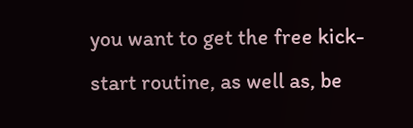you want to get the free kick-start routine, as well as, be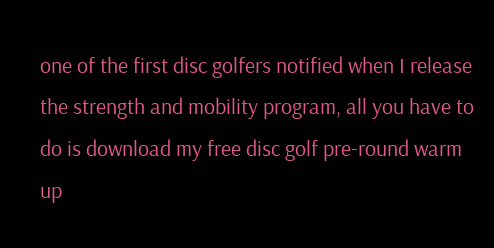one of the first disc golfers notified when I release the strength and mobility program, all you have to do is download my free disc golf pre-round warm up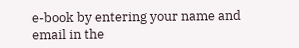e-book by entering your name and email in the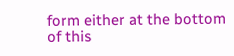form either at the bottom of this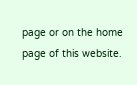page or on the home page of this website.